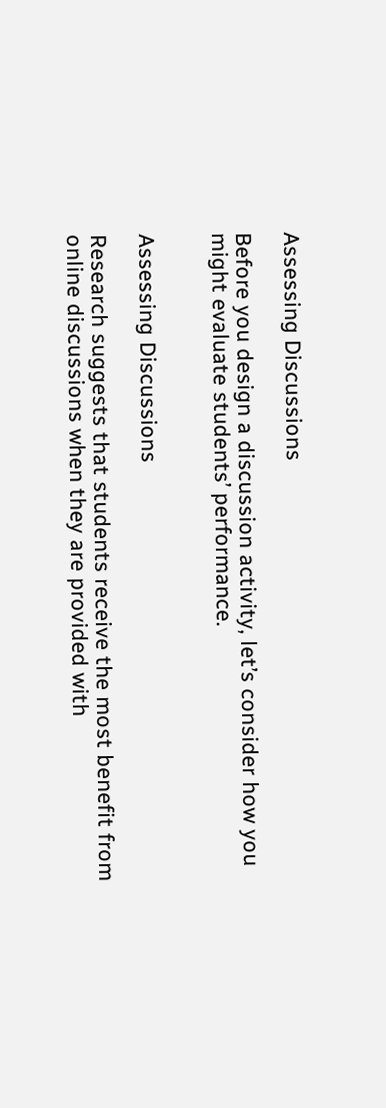Assessing Discussions

Before you design a discussion activity, let’s consider how you might evaluate students’ performance.


Assessing Discussions

Research suggests that students receive the most benefit from online discussions when they are provided with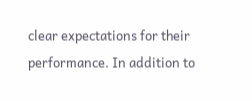clear expectations for their performance. In addition to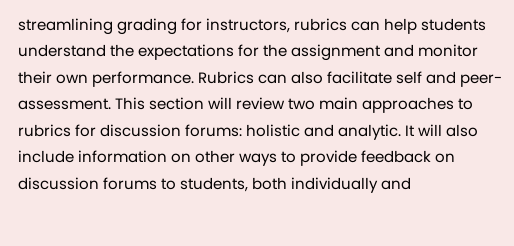streamlining grading for instructors, rubrics can help students understand the expectations for the assignment and monitor their own performance. Rubrics can also facilitate self and peer-assessment. This section will review two main approaches to rubrics for discussion forums: holistic and analytic. It will also include information on other ways to provide feedback on discussion forums to students, both individually and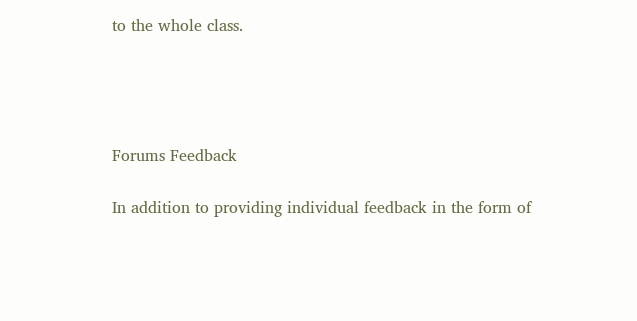to the whole class.




Forums Feedback

In addition to providing individual feedback in the form of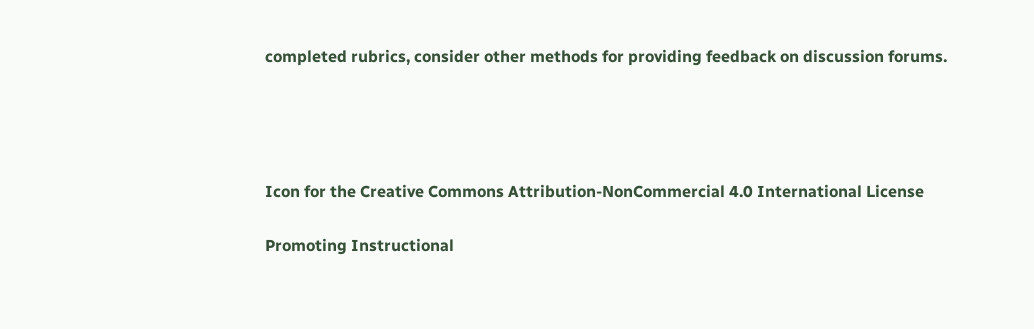completed rubrics, consider other methods for providing feedback on discussion forums.




Icon for the Creative Commons Attribution-NonCommercial 4.0 International License

Promoting Instructional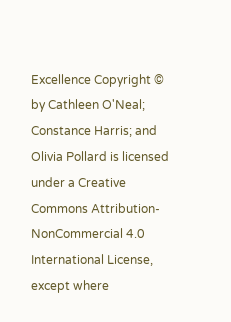Excellence Copyright © by Cathleen O'Neal; Constance Harris; and Olivia Pollard is licensed under a Creative Commons Attribution-NonCommercial 4.0 International License, except where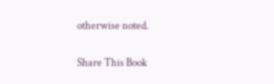otherwise noted.

Share This Book